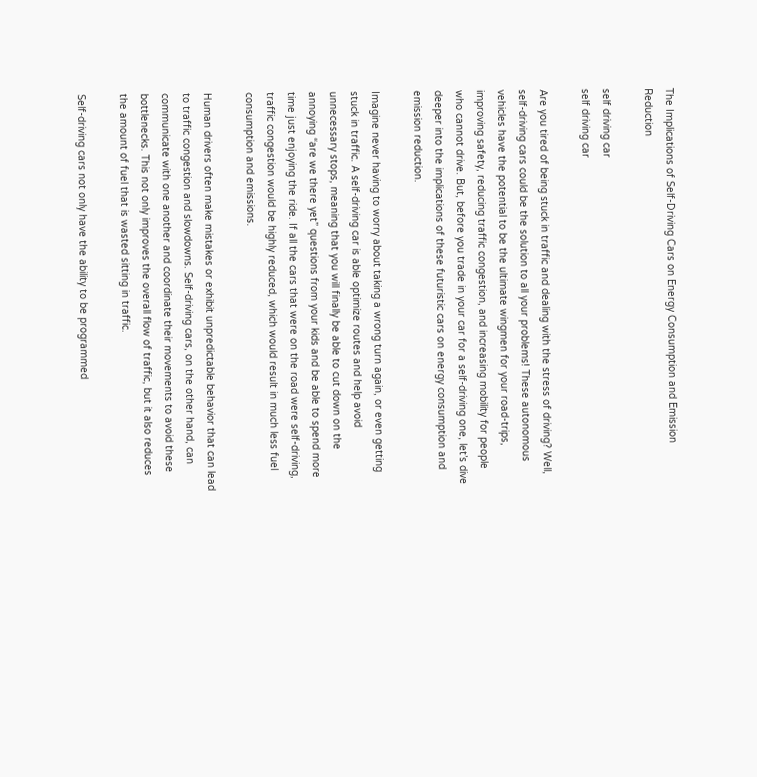The Implications of Self-Driving Cars on Energy Consumption and Emission Reduction

self driving car
self driving car

Are you tired of being stuck in traffic and dealing with the stress of driving? Well, self-driving cars could be the solution to all your problems! These autonomous vehicles have the potential to be the ultimate wingmen for your road-trips, improving safety, reducing traffic congestion, and increasing mobility for people who cannot drive. But, before you trade in your car for a self-driving one, let’s dive deeper into the implications of these futuristic cars on energy consumption and emission reduction.

Imagine never having to worry about taking a wrong turn again, or even getting stuck in traffic. A self-driving car is able optimize routes and help avoid unnecessary stops, meaning that you will finally be able to cut down on the annoying “are we there yet” questions from your kids and be able to spend more time just enjoying the ride. If all the cars that were on the road were self-driving, traffic congestion would be highly reduced, which would result in much less fuel consumption and emissions.

Human drivers often make mistakes or exhibit unpredictable behavior that can lead to traffic congestion and slowdowns. Self-driving cars, on the other hand, can communicate with one another and coordinate their movements to avoid these bottlenecks. This not only improves the overall flow of traffic, but it also reduces the amount of fuel that is wasted sitting in traffic.

Self-driving cars not only have the ability to be programmed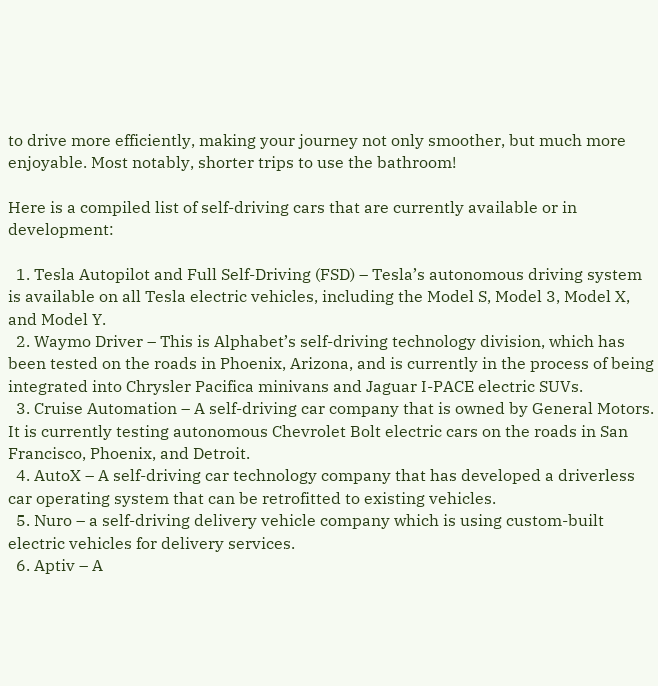to drive more efficiently, making your journey not only smoother, but much more enjoyable. Most notably, shorter trips to use the bathroom!

Here is a compiled list of self-driving cars that are currently available or in development:

  1. Tesla Autopilot and Full Self-Driving (FSD) – Tesla’s autonomous driving system is available on all Tesla electric vehicles, including the Model S, Model 3, Model X, and Model Y.
  2. Waymo Driver – This is Alphabet’s self-driving technology division, which has been tested on the roads in Phoenix, Arizona, and is currently in the process of being integrated into Chrysler Pacifica minivans and Jaguar I-PACE electric SUVs.
  3. Cruise Automation – A self-driving car company that is owned by General Motors. It is currently testing autonomous Chevrolet Bolt electric cars on the roads in San Francisco, Phoenix, and Detroit.
  4. AutoX – A self-driving car technology company that has developed a driverless car operating system that can be retrofitted to existing vehicles.
  5. Nuro – a self-driving delivery vehicle company which is using custom-built electric vehicles for delivery services.
  6. Aptiv – A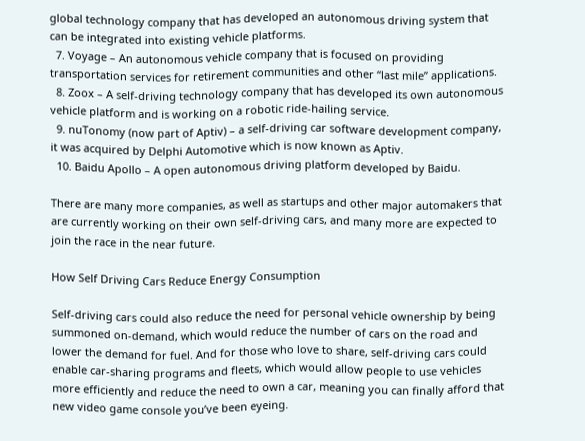global technology company that has developed an autonomous driving system that can be integrated into existing vehicle platforms.
  7. Voyage – An autonomous vehicle company that is focused on providing transportation services for retirement communities and other “last mile” applications.
  8. Zoox – A self-driving technology company that has developed its own autonomous vehicle platform and is working on a robotic ride-hailing service.
  9. nuTonomy (now part of Aptiv) – a self-driving car software development company, it was acquired by Delphi Automotive which is now known as Aptiv.
  10. Baidu Apollo – A open autonomous driving platform developed by Baidu.

There are many more companies, as well as startups and other major automakers that are currently working on their own self-driving cars, and many more are expected to join the race in the near future.

How Self Driving Cars Reduce Energy Consumption

Self-driving cars could also reduce the need for personal vehicle ownership by being summoned on-demand, which would reduce the number of cars on the road and lower the demand for fuel. And for those who love to share, self-driving cars could enable car-sharing programs and fleets, which would allow people to use vehicles more efficiently and reduce the need to own a car, meaning you can finally afford that new video game console you’ve been eyeing.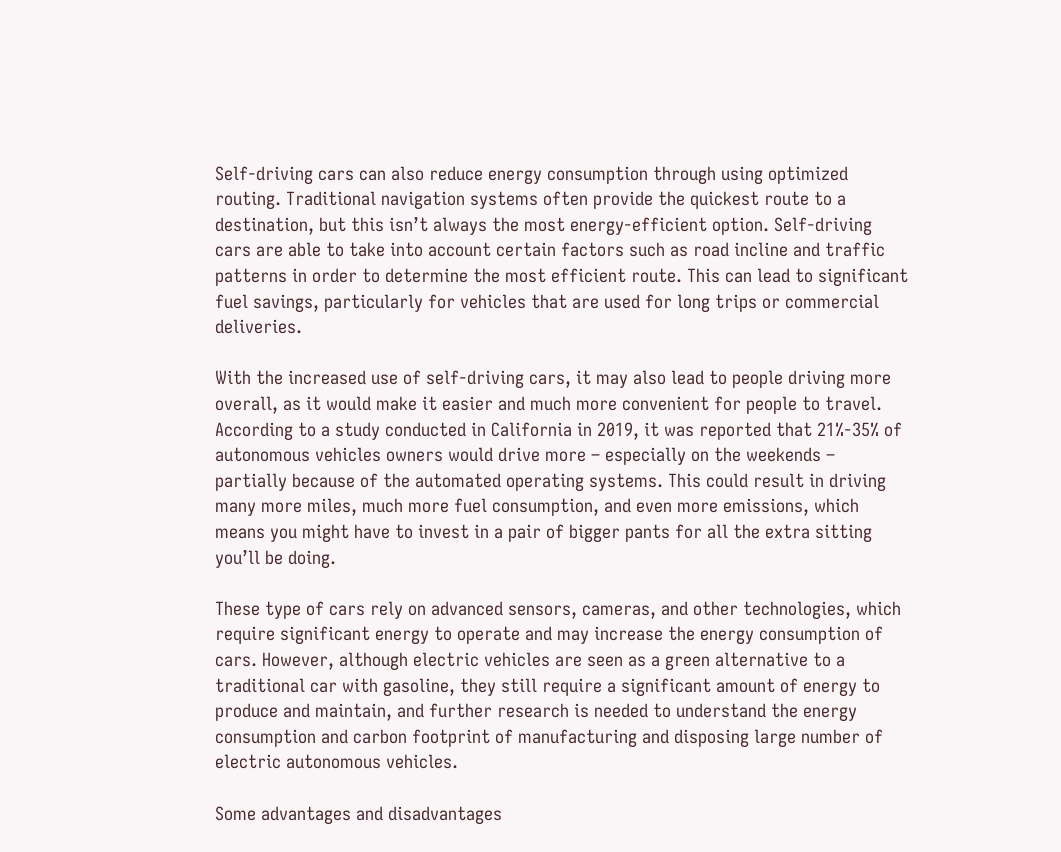Self-driving cars can also reduce energy consumption through using optimized routing. Traditional navigation systems often provide the quickest route to a destination, but this isn’t always the most energy-efficient option. Self-driving cars are able to take into account certain factors such as road incline and traffic patterns in order to determine the most efficient route. This can lead to significant fuel savings, particularly for vehicles that are used for long trips or commercial deliveries.

With the increased use of self-driving cars, it may also lead to people driving more overall, as it would make it easier and much more convenient for people to travel. According to a study conducted in California in 2019, it was reported that 21%-35% of autonomous vehicles owners would drive more – especially on the weekends – partially because of the automated operating systems. This could result in driving many more miles, much more fuel consumption, and even more emissions, which means you might have to invest in a pair of bigger pants for all the extra sitting you’ll be doing.

These type of cars rely on advanced sensors, cameras, and other technologies, which require significant energy to operate and may increase the energy consumption of cars. However, although electric vehicles are seen as a green alternative to a traditional car with gasoline, they still require a significant amount of energy to produce and maintain, and further research is needed to understand the energy consumption and carbon footprint of manufacturing and disposing large number of electric autonomous vehicles.

Some advantages and disadvantages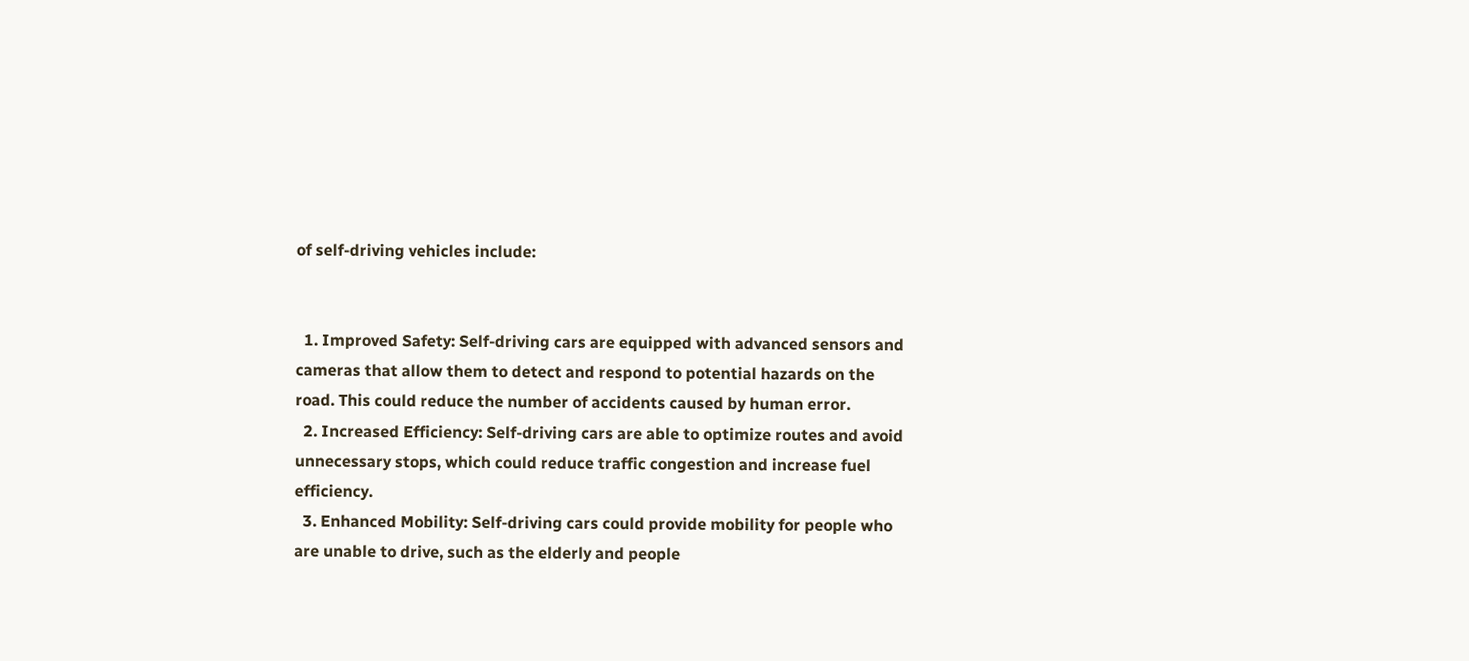of self-driving vehicles include:


  1. Improved Safety: Self-driving cars are equipped with advanced sensors and cameras that allow them to detect and respond to potential hazards on the road. This could reduce the number of accidents caused by human error.
  2. Increased Efficiency: Self-driving cars are able to optimize routes and avoid unnecessary stops, which could reduce traffic congestion and increase fuel efficiency.
  3. Enhanced Mobility: Self-driving cars could provide mobility for people who are unable to drive, such as the elderly and people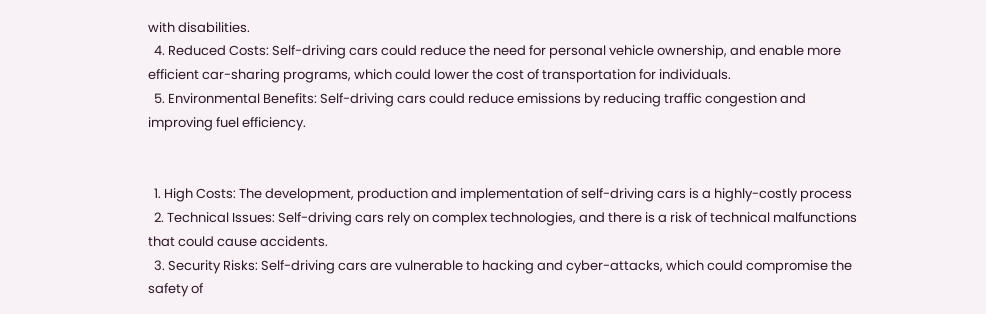with disabilities.
  4. Reduced Costs: Self-driving cars could reduce the need for personal vehicle ownership, and enable more efficient car-sharing programs, which could lower the cost of transportation for individuals.
  5. Environmental Benefits: Self-driving cars could reduce emissions by reducing traffic congestion and improving fuel efficiency.


  1. High Costs: The development, production and implementation of self-driving cars is a highly-costly process
  2. Technical Issues: Self-driving cars rely on complex technologies, and there is a risk of technical malfunctions that could cause accidents.
  3. Security Risks: Self-driving cars are vulnerable to hacking and cyber-attacks, which could compromise the safety of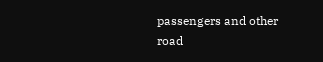passengers and other road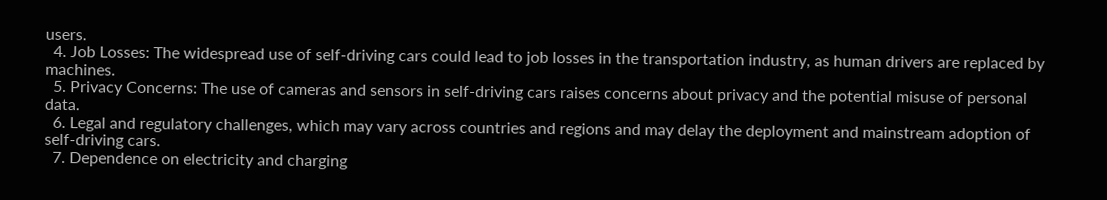users.
  4. Job Losses: The widespread use of self-driving cars could lead to job losses in the transportation industry, as human drivers are replaced by machines.
  5. Privacy Concerns: The use of cameras and sensors in self-driving cars raises concerns about privacy and the potential misuse of personal data.
  6. Legal and regulatory challenges, which may vary across countries and regions and may delay the deployment and mainstream adoption of self-driving cars.
  7. Dependence on electricity and charging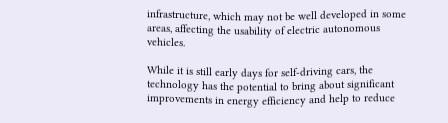infrastructure, which may not be well developed in some areas, affecting the usability of electric autonomous vehicles.

While it is still early days for self-driving cars, the technology has the potential to bring about significant improvements in energy efficiency and help to reduce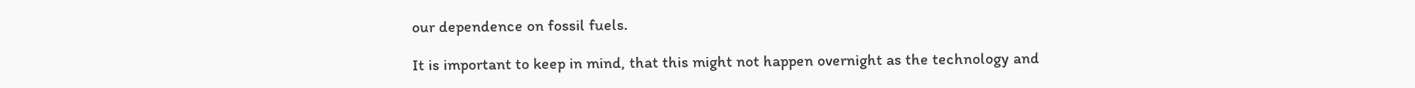our dependence on fossil fuels.

It is important to keep in mind, that this might not happen overnight as the technology and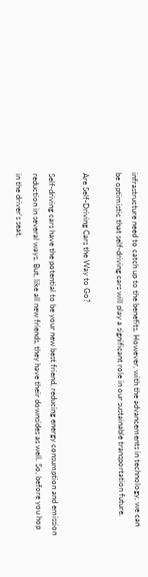infrastructure need to catch up to the benefits. However, with the advancements in technology, we can be optimistic that self-driving cars will play a significant role in our sustainable transportation future.

Are Self-Driving Cars the Way to Go?

Self-driving cars have the potential to be your new best friend, reducing energy consumption and emission reduction in several ways. But, like all new friends, they have their downsides as well. So, before you hop in the driver’s seat,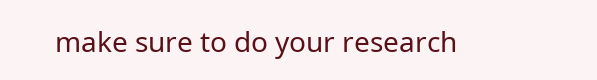make sure to do your research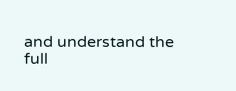and understand the full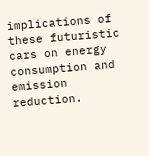implications of these futuristic cars on energy consumption and emission reduction.